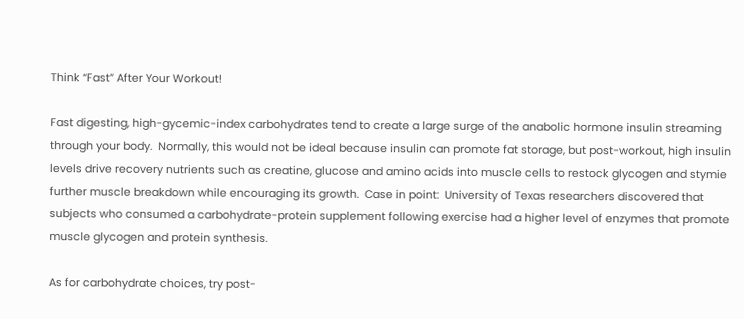Think “Fast” After Your Workout!

Fast digesting, high-gycemic-index carbohydrates tend to create a large surge of the anabolic hormone insulin streaming through your body.  Normally, this would not be ideal because insulin can promote fat storage, but post-workout, high insulin levels drive recovery nutrients such as creatine, glucose and amino acids into muscle cells to restock glycogen and stymie further muscle breakdown while encouraging its growth.  Case in point:  University of Texas researchers discovered that subjects who consumed a carbohydrate-protein supplement following exercise had a higher level of enzymes that promote muscle glycogen and protein synthesis.

As for carbohydrate choices, try post-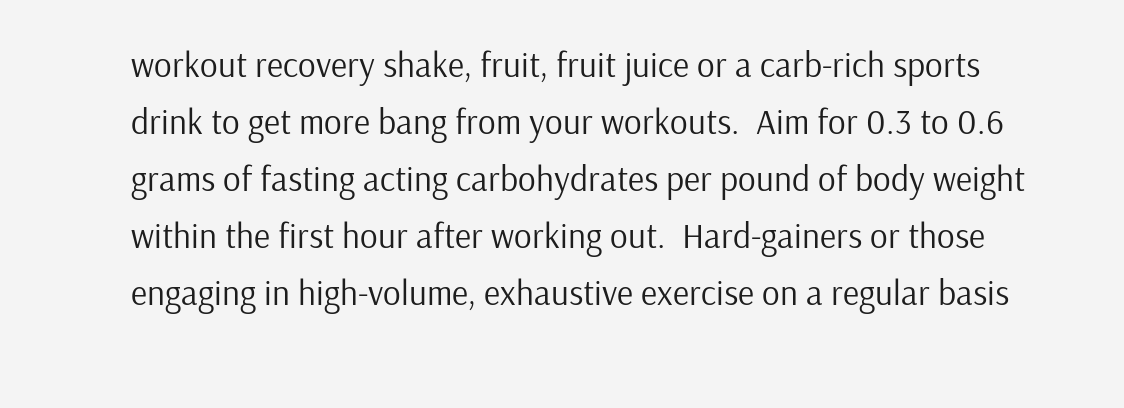workout recovery shake, fruit, fruit juice or a carb-rich sports drink to get more bang from your workouts.  Aim for 0.3 to 0.6 grams of fasting acting carbohydrates per pound of body weight within the first hour after working out.  Hard-gainers or those engaging in high-volume, exhaustive exercise on a regular basis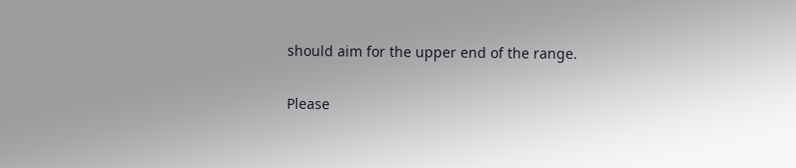should aim for the upper end of the range.

Please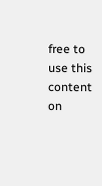free to use this content on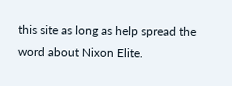this site as long as help spread the word about Nixon Elite.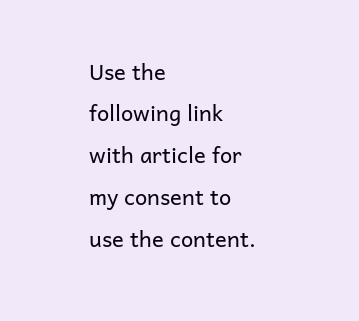Use the following link with article for my consent to use the content.